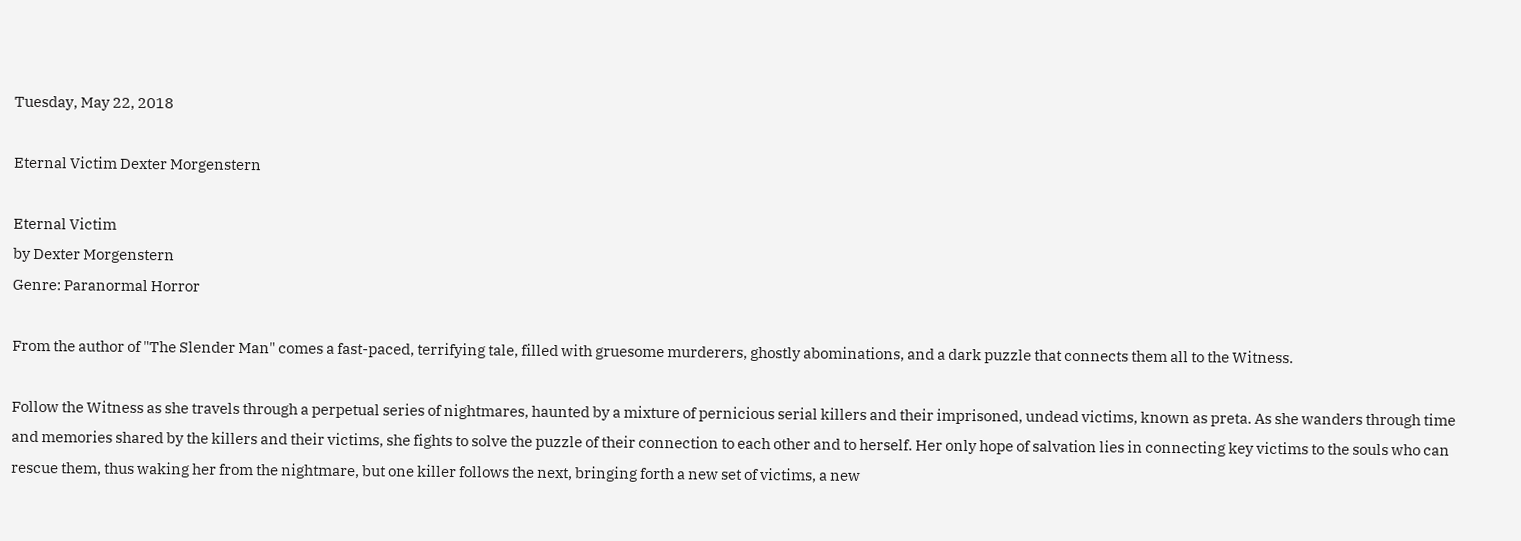Tuesday, May 22, 2018

Eternal Victim Dexter Morgenstern

Eternal Victim
by Dexter Morgenstern
Genre: Paranormal Horror

From the author of "The Slender Man" comes a fast-paced, terrifying tale, filled with gruesome murderers, ghostly abominations, and a dark puzzle that connects them all to the Witness.

Follow the Witness as she travels through a perpetual series of nightmares, haunted by a mixture of pernicious serial killers and their imprisoned, undead victims, known as preta. As she wanders through time and memories shared by the killers and their victims, she fights to solve the puzzle of their connection to each other and to herself. Her only hope of salvation lies in connecting key victims to the souls who can rescue them, thus waking her from the nightmare, but one killer follows the next, bringing forth a new set of victims, a new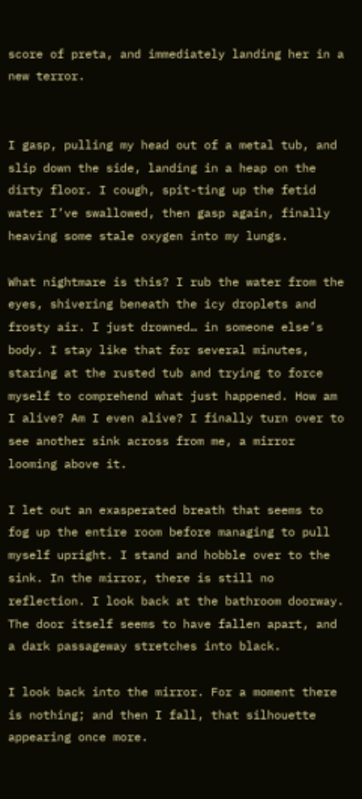score of preta, and immediately landing her in a new terror.


I gasp, pulling my head out of a metal tub, and slip down the side, landing in a heap on the dirty floor. I cough, spit-ting up the fetid water I’ve swallowed, then gasp again, finally heaving some stale oxygen into my lungs.

What nightmare is this? I rub the water from the eyes, shivering beneath the icy droplets and frosty air. I just drowned… in someone else’s body. I stay like that for several minutes, staring at the rusted tub and trying to force myself to comprehend what just happened. How am I alive? Am I even alive? I finally turn over to see another sink across from me, a mirror looming above it.

I let out an exasperated breath that seems to fog up the entire room before managing to pull myself upright. I stand and hobble over to the sink. In the mirror, there is still no reflection. I look back at the bathroom doorway. The door itself seems to have fallen apart, and a dark passageway stretches into black.

I look back into the mirror. For a moment there is nothing; and then I fall, that silhouette appearing once more.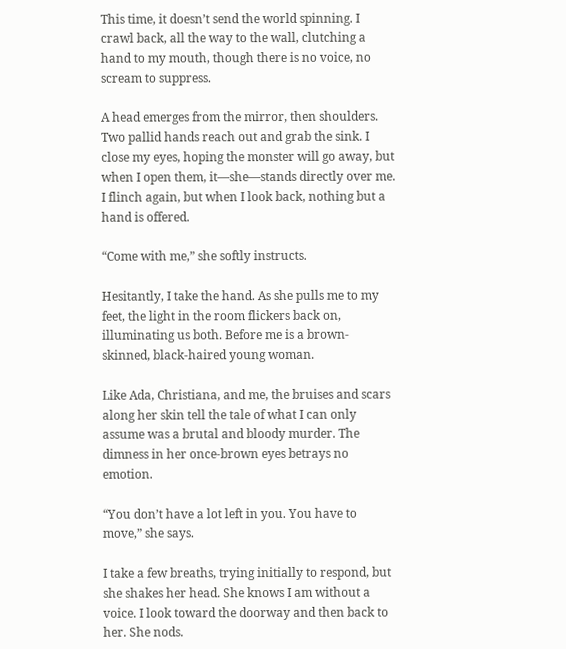This time, it doesn’t send the world spinning. I crawl back, all the way to the wall, clutching a hand to my mouth, though there is no voice, no scream to suppress.

A head emerges from the mirror, then shoulders. Two pallid hands reach out and grab the sink. I close my eyes, hoping the monster will go away, but when I open them, it—she—stands directly over me. I flinch again, but when I look back, nothing but a hand is offered.

“Come with me,” she softly instructs.

Hesitantly, I take the hand. As she pulls me to my feet, the light in the room flickers back on, illuminating us both. Before me is a brown-skinned, black-haired young woman.

Like Ada, Christiana, and me, the bruises and scars along her skin tell the tale of what I can only assume was a brutal and bloody murder. The dimness in her once-brown eyes betrays no emotion.

“You don’t have a lot left in you. You have to move,” she says.

I take a few breaths, trying initially to respond, but she shakes her head. She knows I am without a voice. I look toward the doorway and then back to her. She nods.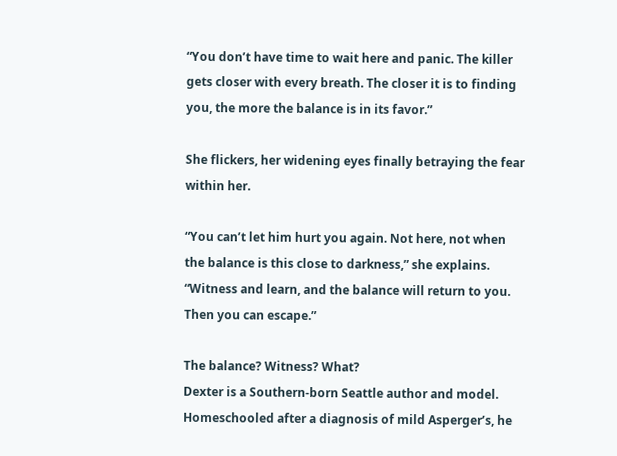“You don’t have time to wait here and panic. The killer gets closer with every breath. The closer it is to finding you, the more the balance is in its favor.”

She flickers, her widening eyes finally betraying the fear within her.

“You can’t let him hurt you again. Not here, not when the balance is this close to darkness,” she explains. “Witness and learn, and the balance will return to you. Then you can escape.”

The balance? Witness? What?
Dexter is a Southern-born Seattle author and model. Homeschooled after a diagnosis of mild Asperger’s, he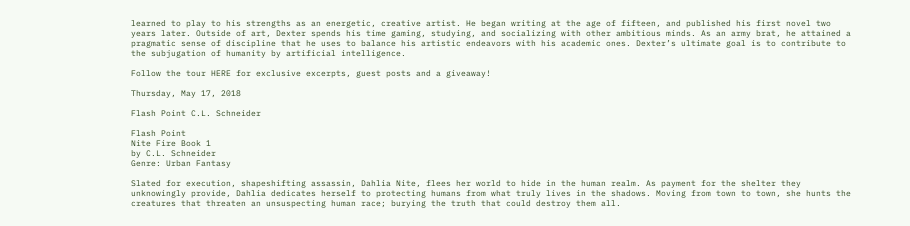learned to play to his strengths as an energetic, creative artist. He began writing at the age of fifteen, and published his first novel two years later. Outside of art, Dexter spends his time gaming, studying, and socializing with other ambitious minds. As an army brat, he attained a pragmatic sense of discipline that he uses to balance his artistic endeavors with his academic ones. Dexter’s ultimate goal is to contribute to the subjugation of humanity by artificial intelligence.

Follow the tour HERE for exclusive excerpts, guest posts and a giveaway!

Thursday, May 17, 2018

Flash Point C.L. Schneider

Flash Point
Nite Fire Book 1
by C.L. Schneider
Genre: Urban Fantasy

Slated for execution, shapeshifting assassin, Dahlia Nite, flees her world to hide in the human realm. As payment for the shelter they unknowingly provide, Dahlia dedicates herself to protecting humans from what truly lives in the shadows. Moving from town to town, she hunts the creatures that threaten an unsuspecting human race; burying the truth that could destroy them all.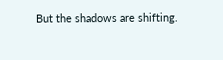But the shadows are shifting.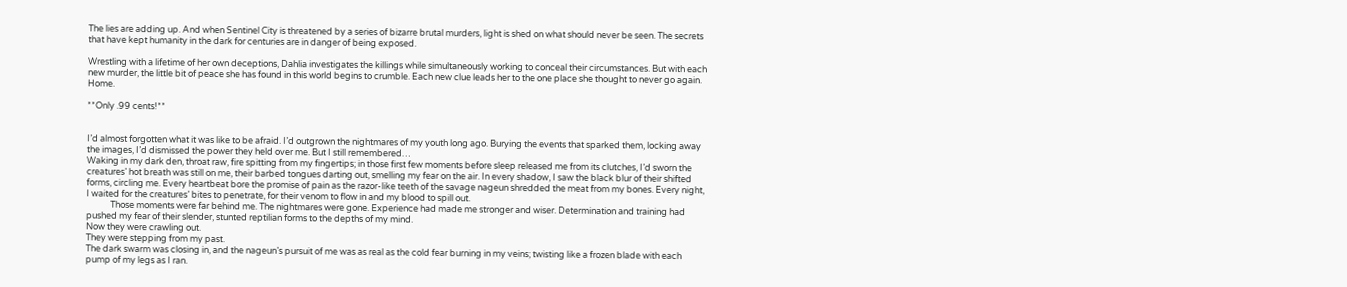The lies are adding up. And when Sentinel City is threatened by a series of bizarre brutal murders, light is shed on what should never be seen. The secrets that have kept humanity in the dark for centuries are in danger of being exposed.

Wrestling with a lifetime of her own deceptions, Dahlia investigates the killings while simultaneously working to conceal their circumstances. But with each new murder, the little bit of peace she has found in this world begins to crumble. Each new clue leads her to the one place she thought to never go again. Home.

**Only .99 cents!**


I’d almost forgotten what it was like to be afraid. I’d outgrown the nightmares of my youth long ago. Burying the events that sparked them, locking away the images, I’d dismissed the power they held over me. But I still remembered…
Waking in my dark den, throat raw, fire spitting from my fingertips; in those first few moments before sleep released me from its clutches, I’d sworn the creatures’ hot breath was still on me, their barbed tongues darting out, smelling my fear on the air. In every shadow, I saw the black blur of their shifted forms, circling me. Every heartbeat bore the promise of pain as the razor-like teeth of the savage nageun shredded the meat from my bones. Every night, I waited for the creatures’ bites to penetrate, for their venom to flow in and my blood to spill out.
            Those moments were far behind me. The nightmares were gone. Experience had made me stronger and wiser. Determination and training had pushed my fear of their slender, stunted reptilian forms to the depths of my mind.
Now they were crawling out.
They were stepping from my past.
The dark swarm was closing in, and the nageun’s pursuit of me was as real as the cold fear burning in my veins; twisting like a frozen blade with each pump of my legs as I ran.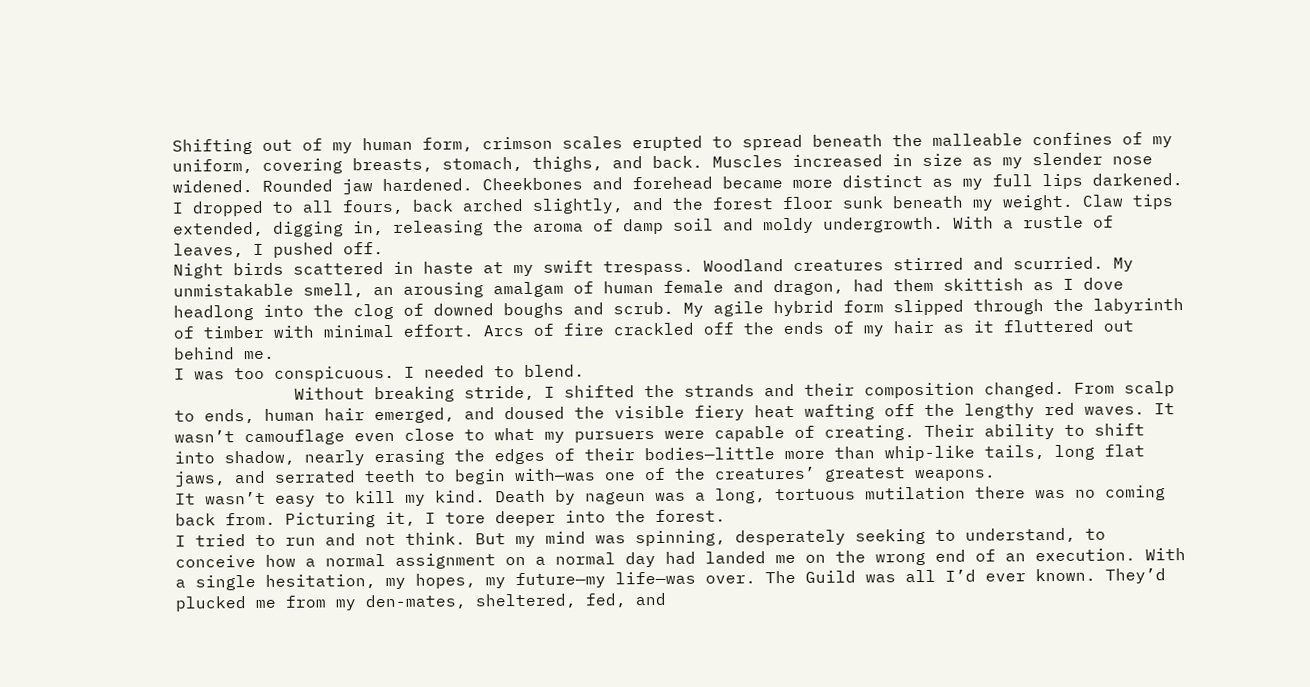Shifting out of my human form, crimson scales erupted to spread beneath the malleable confines of my uniform, covering breasts, stomach, thighs, and back. Muscles increased in size as my slender nose widened. Rounded jaw hardened. Cheekbones and forehead became more distinct as my full lips darkened. I dropped to all fours, back arched slightly, and the forest floor sunk beneath my weight. Claw tips extended, digging in, releasing the aroma of damp soil and moldy undergrowth. With a rustle of leaves, I pushed off.
Night birds scattered in haste at my swift trespass. Woodland creatures stirred and scurried. My unmistakable smell, an arousing amalgam of human female and dragon, had them skittish as I dove headlong into the clog of downed boughs and scrub. My agile hybrid form slipped through the labyrinth of timber with minimal effort. Arcs of fire crackled off the ends of my hair as it fluttered out behind me.
I was too conspicuous. I needed to blend.
            Without breaking stride, I shifted the strands and their composition changed. From scalp to ends, human hair emerged, and doused the visible fiery heat wafting off the lengthy red waves. It wasn’t camouflage even close to what my pursuers were capable of creating. Their ability to shift into shadow, nearly erasing the edges of their bodies—little more than whip-like tails, long flat jaws, and serrated teeth to begin with—was one of the creatures’ greatest weapons.
It wasn’t easy to kill my kind. Death by nageun was a long, tortuous mutilation there was no coming back from. Picturing it, I tore deeper into the forest.
I tried to run and not think. But my mind was spinning, desperately seeking to understand, to conceive how a normal assignment on a normal day had landed me on the wrong end of an execution. With a single hesitation, my hopes, my future—my life—was over. The Guild was all I’d ever known. They’d plucked me from my den-mates, sheltered, fed, and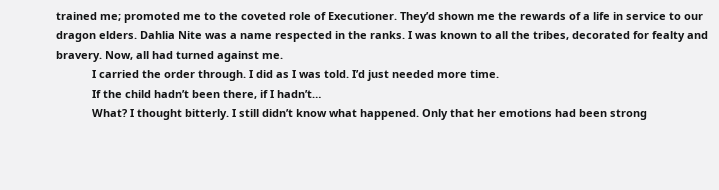trained me; promoted me to the coveted role of Executioner. They’d shown me the rewards of a life in service to our dragon elders. Dahlia Nite was a name respected in the ranks. I was known to all the tribes, decorated for fealty and bravery. Now, all had turned against me.
            I carried the order through. I did as I was told. I’d just needed more time.
            If the child hadn’t been there, if I hadn’t…
            What? I thought bitterly. I still didn’t know what happened. Only that her emotions had been strong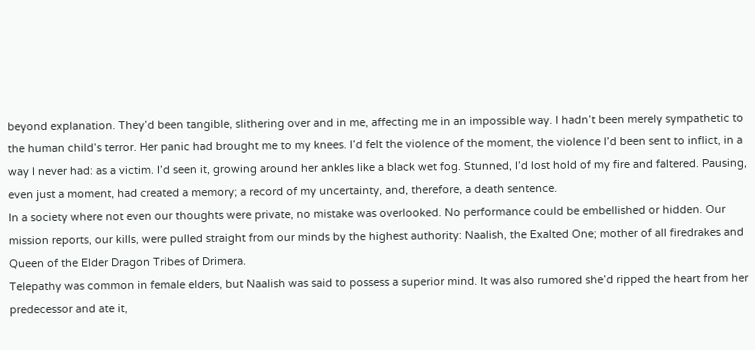beyond explanation. They’d been tangible, slithering over and in me, affecting me in an impossible way. I hadn’t been merely sympathetic to the human child’s terror. Her panic had brought me to my knees. I’d felt the violence of the moment, the violence I’d been sent to inflict, in a way I never had: as a victim. I’d seen it, growing around her ankles like a black wet fog. Stunned, I’d lost hold of my fire and faltered. Pausing, even just a moment, had created a memory; a record of my uncertainty, and, therefore, a death sentence.
In a society where not even our thoughts were private, no mistake was overlooked. No performance could be embellished or hidden. Our mission reports, our kills, were pulled straight from our minds by the highest authority: Naalish, the Exalted One; mother of all firedrakes and Queen of the Elder Dragon Tribes of Drimera.
Telepathy was common in female elders, but Naalish was said to possess a superior mind. It was also rumored she’d ripped the heart from her predecessor and ate it,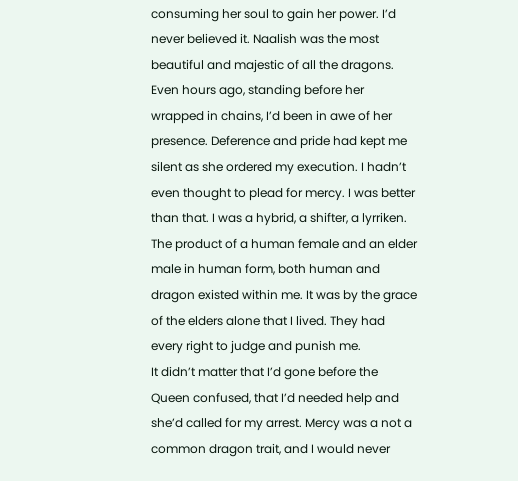consuming her soul to gain her power. I’d never believed it. Naalish was the most beautiful and majestic of all the dragons. Even hours ago, standing before her wrapped in chains, I’d been in awe of her presence. Deference and pride had kept me silent as she ordered my execution. I hadn’t even thought to plead for mercy. I was better than that. I was a hybrid, a shifter, a lyrriken. The product of a human female and an elder male in human form, both human and dragon existed within me. It was by the grace of the elders alone that I lived. They had every right to judge and punish me.
It didn’t matter that I’d gone before the Queen confused, that I’d needed help and she’d called for my arrest. Mercy was a not a common dragon trait, and I would never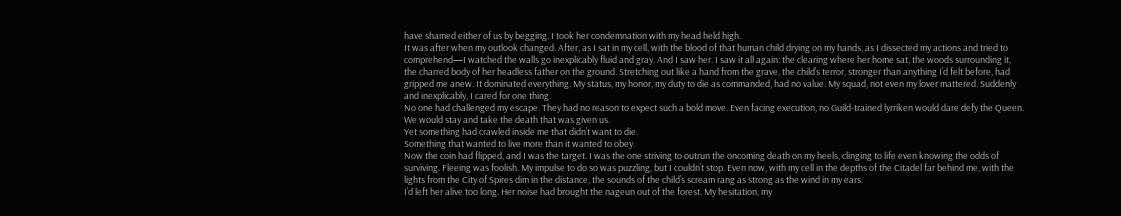have shamed either of us by begging. I took her condemnation with my head held high.
It was after when my outlook changed. After, as I sat in my cell, with the blood of that human child drying on my hands, as I dissected my actions and tried to comprehend—I watched the walls go inexplicably fluid and gray. And I saw her. I saw it all again: the clearing where her home sat, the woods surrounding it, the charred body of her headless father on the ground. Stretching out like a hand from the grave, the child’s terror, stronger than anything I’d felt before, had gripped me anew. It dominated everything. My status, my honor, my duty to die as commanded, had no value. My squad, not even my lover mattered. Suddenly and inexplicably, I cared for one thing.
No one had challenged my escape. They had no reason to expect such a bold move. Even facing execution, no Guild-trained lyrriken would dare defy the Queen. We would stay and take the death that was given us.
Yet something had crawled inside me that didn’t want to die.
Something that wanted to live more than it wanted to obey.
Now the coin had flipped, and I was the target. I was the one striving to outrun the oncoming death on my heels, clinging to life even knowing the odds of surviving. Fleeing was foolish. My impulse to do so was puzzling, but I couldn’t stop. Even now, with my cell in the depths of the Citadel far behind me, with the lights from the City of Spires dim in the distance, the sounds of the child’s scream rang as strong as the wind in my ears.
I’d left her alive too long. Her noise had brought the nageun out of the forest. My hesitation, my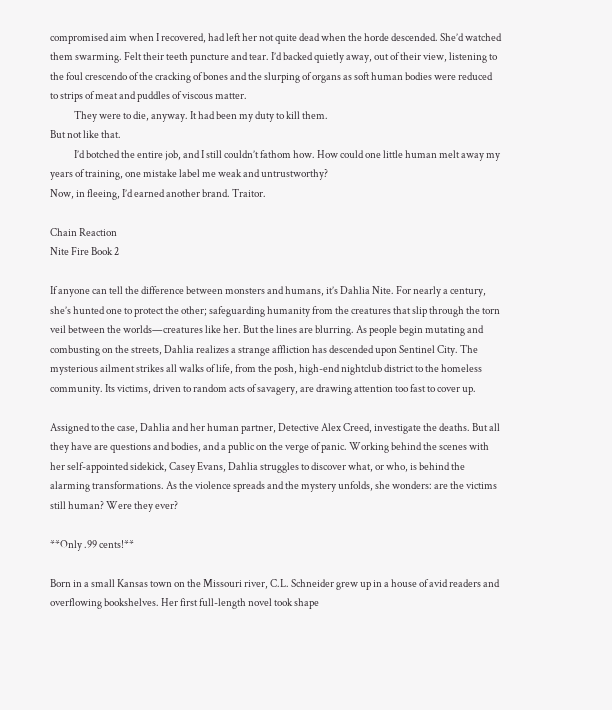compromised aim when I recovered, had left her not quite dead when the horde descended. She’d watched them swarming. Felt their teeth puncture and tear. I’d backed quietly away, out of their view, listening to the foul crescendo of the cracking of bones and the slurping of organs as soft human bodies were reduced to strips of meat and puddles of viscous matter.
            They were to die, anyway. It had been my duty to kill them.
But not like that.
            I’d botched the entire job, and I still couldn’t fathom how. How could one little human melt away my years of training, one mistake label me weak and untrustworthy?
Now, in fleeing, I’d earned another brand. Traitor.

Chain Reaction
Nite Fire Book 2

If anyone can tell the difference between monsters and humans, it’s Dahlia Nite. For nearly a century, she’s hunted one to protect the other; safeguarding humanity from the creatures that slip through the torn veil between the worlds—creatures like her. But the lines are blurring. As people begin mutating and combusting on the streets, Dahlia realizes a strange affliction has descended upon Sentinel City. The mysterious ailment strikes all walks of life, from the posh, high-end nightclub district to the homeless community. Its victims, driven to random acts of savagery, are drawing attention too fast to cover up.

Assigned to the case, Dahlia and her human partner, Detective Alex Creed, investigate the deaths. But all they have are questions and bodies, and a public on the verge of panic. Working behind the scenes with her self-appointed sidekick, Casey Evans, Dahlia struggles to discover what, or who, is behind the alarming transformations. As the violence spreads and the mystery unfolds, she wonders: are the victims still human? Were they ever?

**Only .99 cents!**

Born in a small Kansas town on the Missouri river, C.L. Schneider grew up in a house of avid readers and overflowing bookshelves. Her first full-length novel took shape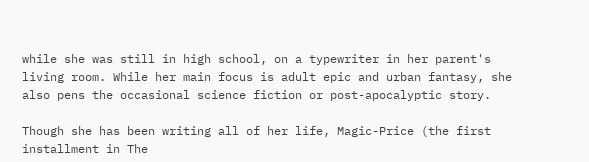while she was still in high school, on a typewriter in her parent's living room. While her main focus is adult epic and urban fantasy, she also pens the occasional science fiction or post-apocalyptic story.

Though she has been writing all of her life, Magic-Price (the first installment in The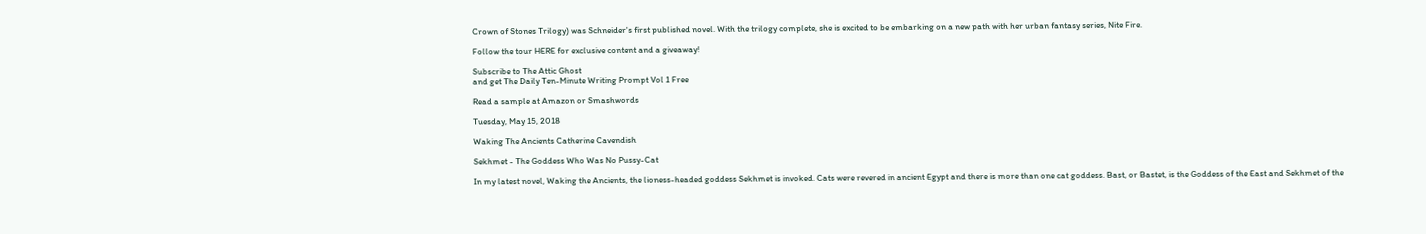Crown of Stones Trilogy) was Schneider's first published novel. With the trilogy complete, she is excited to be embarking on a new path with her urban fantasy series, Nite Fire.

Follow the tour HERE for exclusive content and a giveaway!

Subscribe to The Attic Ghost
and get The Daily Ten-Minute Writing Prompt Vol 1 Free

Read a sample at Amazon or Smashwords

Tuesday, May 15, 2018

Waking The Ancients Catherine Cavendish

Sekhmet - The Goddess Who Was No Pussy-Cat

In my latest novel, Waking the Ancients, the lioness-headed goddess Sekhmet is invoked. Cats were revered in ancient Egypt and there is more than one cat goddess. Bast, or Bastet, is the Goddess of the East and Sekhmet of the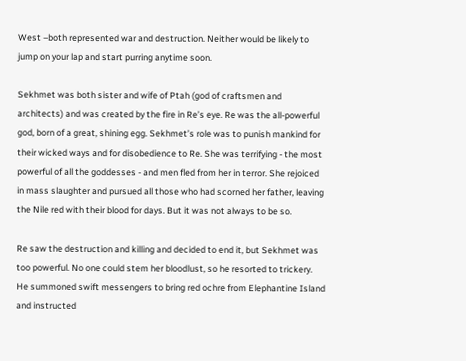West –both represented war and destruction. Neither would be likely to jump on your lap and start purring anytime soon.

Sekhmet was both sister and wife of Ptah (god of craftsmen and architects) and was created by the fire in Re’s eye. Re was the all-powerful god, born of a great, shining egg. Sekhmet’s role was to punish mankind for their wicked ways and for disobedience to Re. She was terrifying - the most powerful of all the goddesses - and men fled from her in terror. She rejoiced in mass slaughter and pursued all those who had scorned her father, leaving the Nile red with their blood for days. But it was not always to be so.

Re saw the destruction and killing and decided to end it, but Sekhmet was too powerful. No one could stem her bloodlust, so he resorted to trickery. He summoned swift messengers to bring red ochre from Elephantine Island and instructed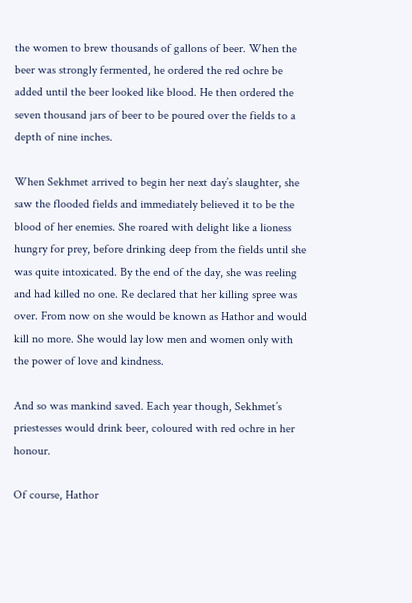the women to brew thousands of gallons of beer. When the beer was strongly fermented, he ordered the red ochre be added until the beer looked like blood. He then ordered the seven thousand jars of beer to be poured over the fields to a depth of nine inches.

When Sekhmet arrived to begin her next day’s slaughter, she saw the flooded fields and immediately believed it to be the blood of her enemies. She roared with delight like a lioness hungry for prey, before drinking deep from the fields until she was quite intoxicated. By the end of the day, she was reeling and had killed no one. Re declared that her killing spree was over. From now on she would be known as Hathor and would kill no more. She would lay low men and women only with the power of love and kindness.

And so was mankind saved. Each year though, Sekhmet’s priestesses would drink beer, coloured with red ochre in her honour.

Of course, Hathor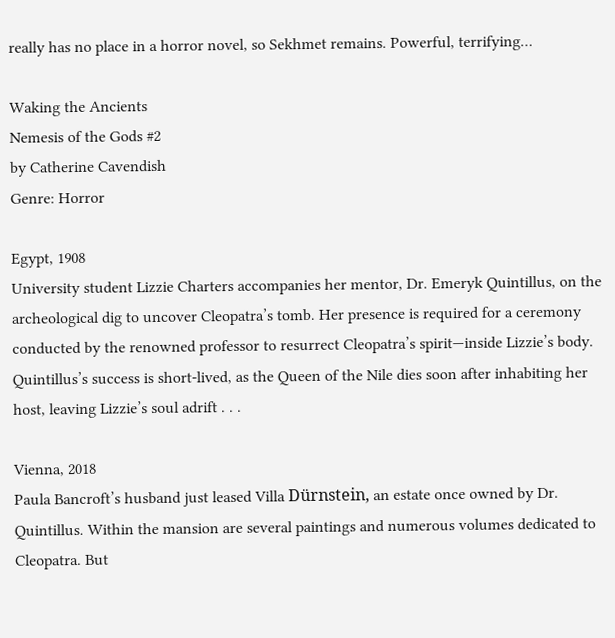really has no place in a horror novel, so Sekhmet remains. Powerful, terrifying…

Waking the Ancients
Nemesis of the Gods #2
by Catherine Cavendish
Genre: Horror

Egypt, 1908
University student Lizzie Charters accompanies her mentor, Dr. Emeryk Quintillus, on the archeological dig to uncover Cleopatra’s tomb. Her presence is required for a ceremony conducted by the renowned professor to resurrect Cleopatra’s spirit—inside Lizzie’s body. Quintillus’s success is short-lived, as the Queen of the Nile dies soon after inhabiting her host, leaving Lizzie’s soul adrift . . .

Vienna, 2018
Paula Bancroft’s husband just leased Villa Dürnstein, an estate once owned by Dr. Quintillus. Within the mansion are several paintings and numerous volumes dedicated to Cleopatra. But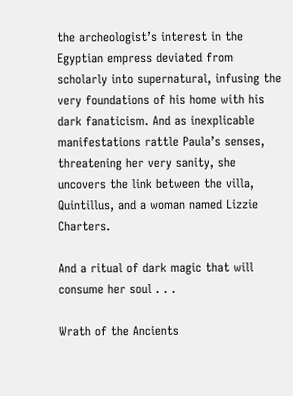the archeologist’s interest in the Egyptian empress deviated from scholarly into supernatural, infusing the very foundations of his home with his dark fanaticism. And as inexplicable manifestations rattle Paula’s senses, threatening her very sanity, she uncovers the link between the villa, Quintillus, and a woman named Lizzie Charters.

And a ritual of dark magic that will consume her soul . . .

Wrath of the Ancients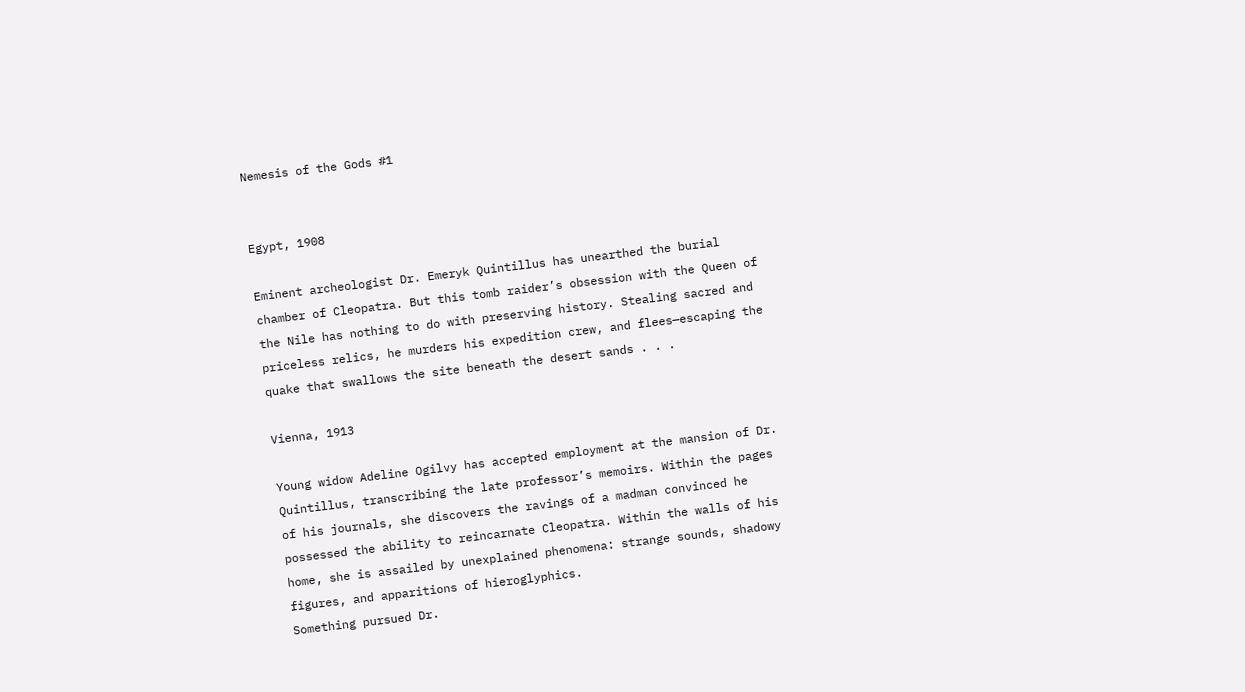Nemesis of the Gods #1


Egypt, 1908

Eminent archeologist Dr. Emeryk Quintillus has unearthed the burial chamber of Cleopatra. But this tomb raider’s obsession with the Queen of the Nile has nothing to do with preserving history. Stealing sacred and priceless relics, he murders his expedition crew, and flees—escaping the quake that swallows the site beneath the desert sands . . .

Vienna, 1913

Young widow Adeline Ogilvy has accepted employment at the mansion of Dr. Quintillus, transcribing the late professor’s memoirs. Within the pages of his journals, she discovers the ravings of a madman convinced he possessed the ability to reincarnate Cleopatra. Within the walls of his home, she is assailed by unexplained phenomena: strange sounds, shadowy figures, and apparitions of hieroglyphics.
Something pursued Dr.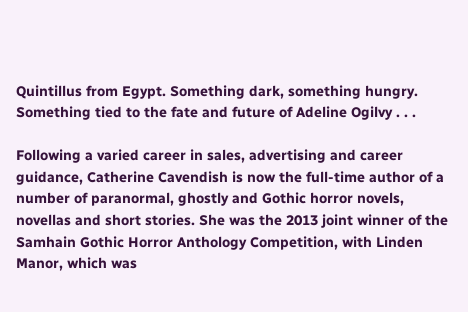Quintillus from Egypt. Something dark, something hungry. Something tied to the fate and future of Adeline Ogilvy . . .

Following a varied career in sales, advertising and career guidance, Catherine Cavendish is now the full-time author of a number of paranormal, ghostly and Gothic horror novels, novellas and short stories. She was the 2013 joint winner of the Samhain Gothic Horror Anthology Competition, with Linden Manor, which was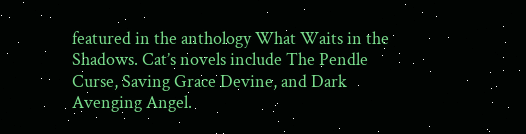featured in the anthology What Waits in the Shadows. Cat’s novels include The Pendle Curse, Saving Grace Devine, and Dark Avenging Angel.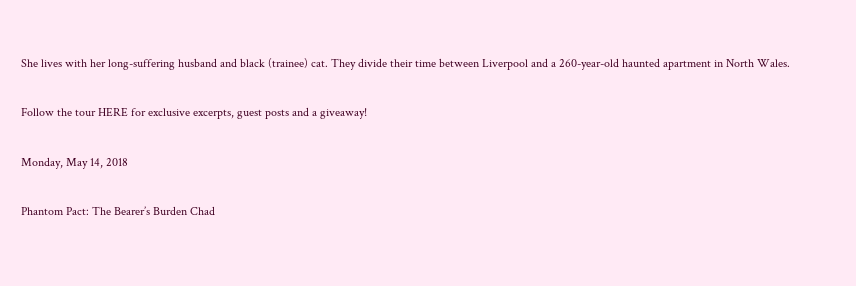She lives with her long-suffering husband and black (trainee) cat. They divide their time between Liverpool and a 260-year-old haunted apartment in North Wales.

Follow the tour HERE for exclusive excerpts, guest posts and a giveaway!

Monday, May 14, 2018

Phantom Pact: The Bearer’s Burden Chad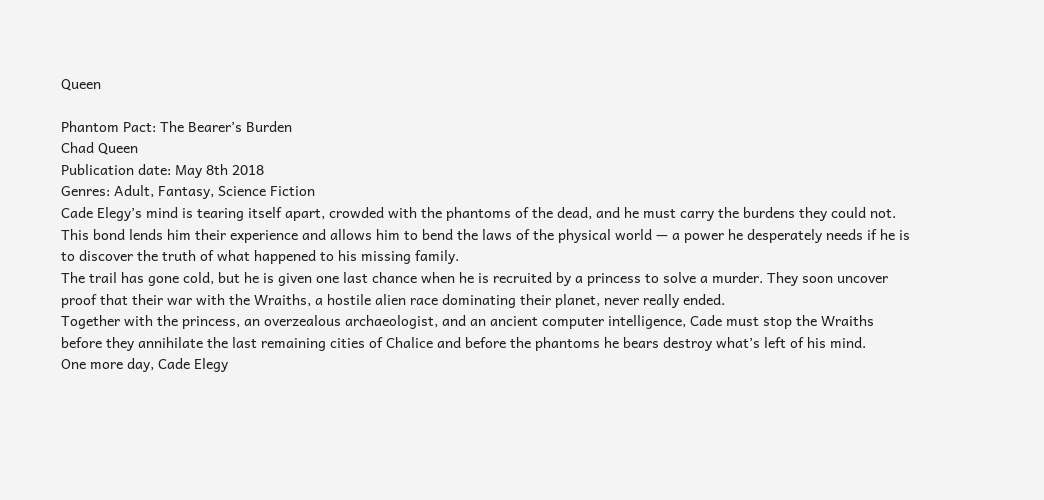Queen

Phantom Pact: The Bearer’s Burden
Chad Queen
Publication date: May 8th 2018
Genres: Adult, Fantasy, Science Fiction
Cade Elegy’s mind is tearing itself apart, crowded with the phantoms of the dead, and he must carry the burdens they could not.
This bond lends him their experience and allows him to bend the laws of the physical world — a power he desperately needs if he is to discover the truth of what happened to his missing family.
The trail has gone cold, but he is given one last chance when he is recruited by a princess to solve a murder. They soon uncover proof that their war with the Wraiths, a hostile alien race dominating their planet, never really ended.
Together with the princess, an overzealous archaeologist, and an ancient computer intelligence, Cade must stop the Wraiths before they annihilate the last remaining cities of Chalice and before the phantoms he bears destroy what’s left of his mind.
One more day, Cade Elegy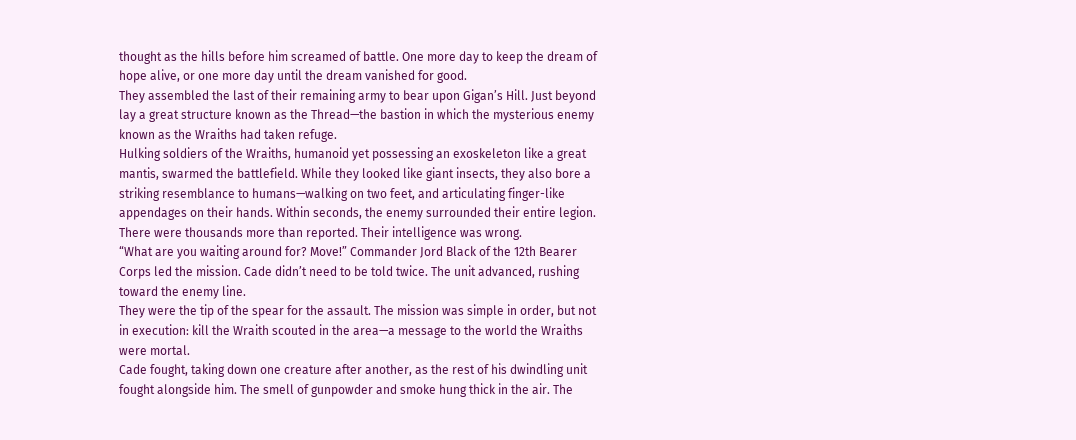thought as the hills before him screamed of battle. One more day to keep the dream of hope alive, or one more day until the dream vanished for good.
They assembled the last of their remaining army to bear upon Gigan’s Hill. Just beyond lay a great structure known as the Thread—the bastion in which the mysterious enemy known as the Wraiths had taken refuge.
Hulking soldiers of the Wraiths, humanoid yet possessing an exoskeleton like a great mantis, swarmed the battlefield. While they looked like giant insects, they also bore a striking resemblance to humans—walking on two feet, and articulating finger-like appendages on their hands. Within seconds, the enemy surrounded their entire legion. There were thousands more than reported. Their intelligence was wrong.
“What are you waiting around for? Move!” Commander Jord Black of the 12th Bearer Corps led the mission. Cade didn’t need to be told twice. The unit advanced, rushing toward the enemy line.
They were the tip of the spear for the assault. The mission was simple in order, but not in execution: kill the Wraith scouted in the area—a message to the world the Wraiths were mortal.
Cade fought, taking down one creature after another, as the rest of his dwindling unit fought alongside him. The smell of gunpowder and smoke hung thick in the air. The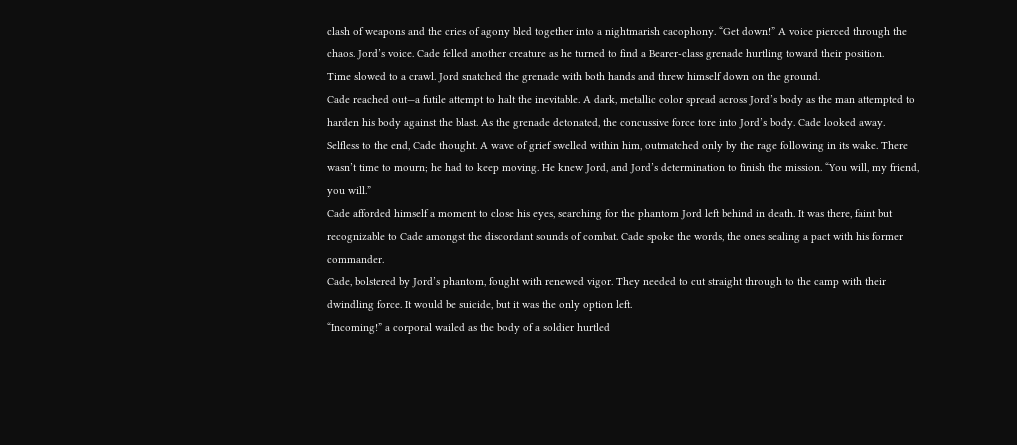clash of weapons and the cries of agony bled together into a nightmarish cacophony. “Get down!” A voice pierced through the chaos. Jord’s voice. Cade felled another creature as he turned to find a Bearer-class grenade hurtling toward their position.
Time slowed to a crawl. Jord snatched the grenade with both hands and threw himself down on the ground.
Cade reached out—a futile attempt to halt the inevitable. A dark, metallic color spread across Jord’s body as the man attempted to harden his body against the blast. As the grenade detonated, the concussive force tore into Jord’s body. Cade looked away.
Selfless to the end, Cade thought. A wave of grief swelled within him, outmatched only by the rage following in its wake. There wasn’t time to mourn; he had to keep moving. He knew Jord, and Jord’s determination to finish the mission. “You will, my friend, you will.”
Cade afforded himself a moment to close his eyes, searching for the phantom Jord left behind in death. It was there, faint but recognizable to Cade amongst the discordant sounds of combat. Cade spoke the words, the ones sealing a pact with his former commander.
Cade, bolstered by Jord’s phantom, fought with renewed vigor. They needed to cut straight through to the camp with their dwindling force. It would be suicide, but it was the only option left.
“Incoming!” a corporal wailed as the body of a soldier hurtled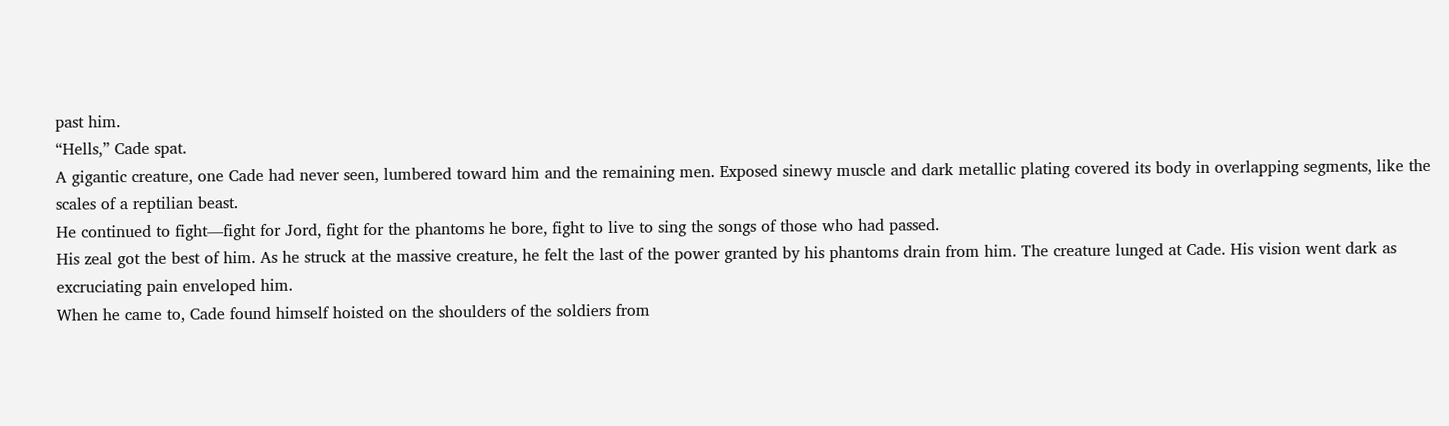past him.
“Hells,” Cade spat.
A gigantic creature, one Cade had never seen, lumbered toward him and the remaining men. Exposed sinewy muscle and dark metallic plating covered its body in overlapping segments, like the scales of a reptilian beast.
He continued to fight—fight for Jord, fight for the phantoms he bore, fight to live to sing the songs of those who had passed.
His zeal got the best of him. As he struck at the massive creature, he felt the last of the power granted by his phantoms drain from him. The creature lunged at Cade. His vision went dark as excruciating pain enveloped him.
When he came to, Cade found himself hoisted on the shoulders of the soldiers from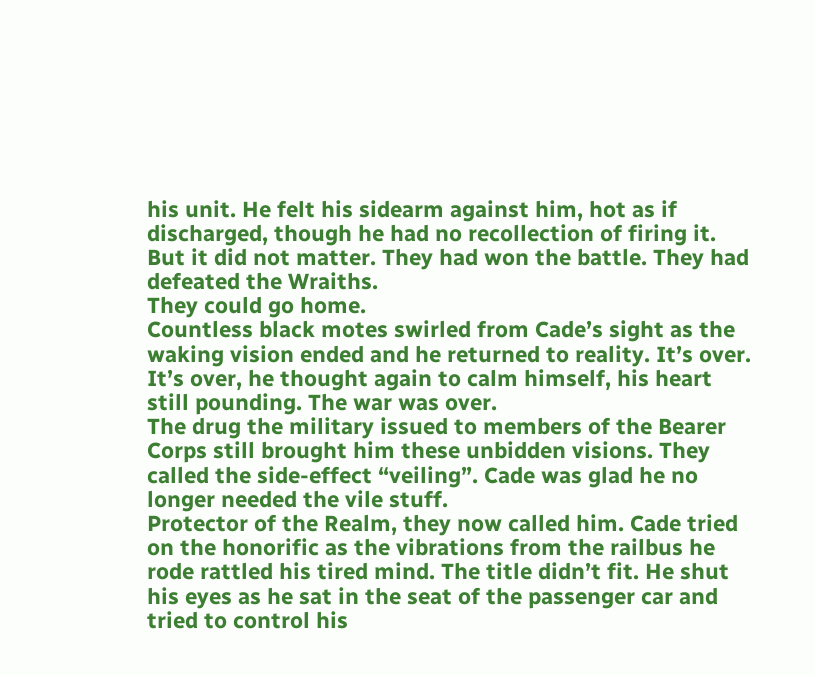his unit. He felt his sidearm against him, hot as if discharged, though he had no recollection of firing it.
But it did not matter. They had won the battle. They had defeated the Wraiths.
They could go home.
Countless black motes swirled from Cade’s sight as the waking vision ended and he returned to reality. It’s over. It’s over, he thought again to calm himself, his heart still pounding. The war was over.
The drug the military issued to members of the Bearer Corps still brought him these unbidden visions. They called the side-effect “veiling”. Cade was glad he no longer needed the vile stuff.
Protector of the Realm, they now called him. Cade tried on the honorific as the vibrations from the railbus he rode rattled his tired mind. The title didn’t fit. He shut his eyes as he sat in the seat of the passenger car and tried to control his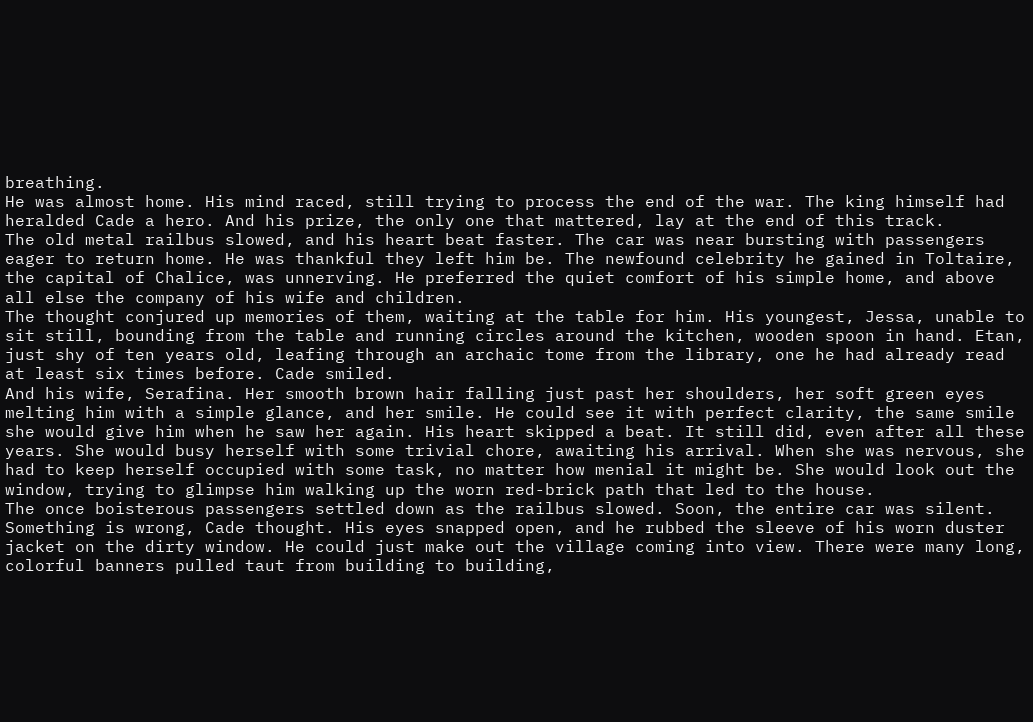breathing.
He was almost home. His mind raced, still trying to process the end of the war. The king himself had heralded Cade a hero. And his prize, the only one that mattered, lay at the end of this track.
The old metal railbus slowed, and his heart beat faster. The car was near bursting with passengers eager to return home. He was thankful they left him be. The newfound celebrity he gained in Toltaire, the capital of Chalice, was unnerving. He preferred the quiet comfort of his simple home, and above all else the company of his wife and children.
The thought conjured up memories of them, waiting at the table for him. His youngest, Jessa, unable to sit still, bounding from the table and running circles around the kitchen, wooden spoon in hand. Etan, just shy of ten years old, leafing through an archaic tome from the library, one he had already read at least six times before. Cade smiled.
And his wife, Serafina. Her smooth brown hair falling just past her shoulders, her soft green eyes melting him with a simple glance, and her smile. He could see it with perfect clarity, the same smile she would give him when he saw her again. His heart skipped a beat. It still did, even after all these years. She would busy herself with some trivial chore, awaiting his arrival. When she was nervous, she had to keep herself occupied with some task, no matter how menial it might be. She would look out the window, trying to glimpse him walking up the worn red-brick path that led to the house.
The once boisterous passengers settled down as the railbus slowed. Soon, the entire car was silent. Something is wrong, Cade thought. His eyes snapped open, and he rubbed the sleeve of his worn duster jacket on the dirty window. He could just make out the village coming into view. There were many long, colorful banners pulled taut from building to building,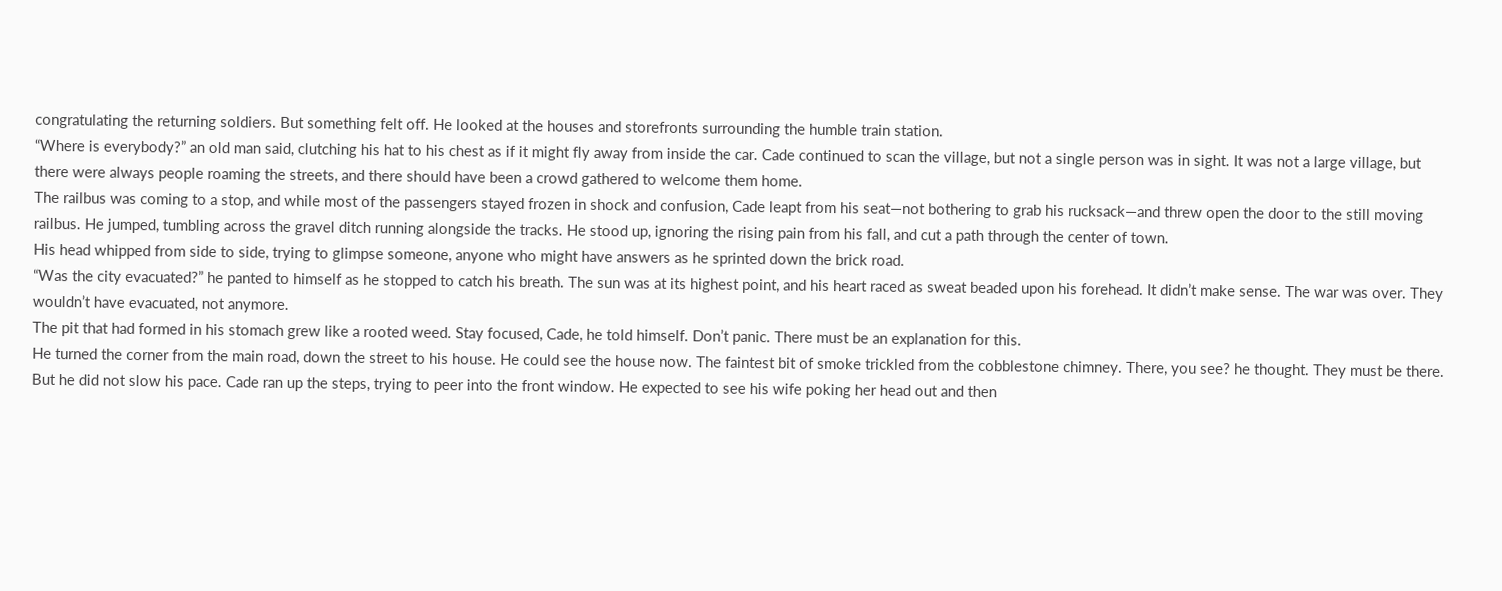congratulating the returning soldiers. But something felt off. He looked at the houses and storefronts surrounding the humble train station.
“Where is everybody?” an old man said, clutching his hat to his chest as if it might fly away from inside the car. Cade continued to scan the village, but not a single person was in sight. It was not a large village, but there were always people roaming the streets, and there should have been a crowd gathered to welcome them home.
The railbus was coming to a stop, and while most of the passengers stayed frozen in shock and confusion, Cade leapt from his seat—not bothering to grab his rucksack—and threw open the door to the still moving railbus. He jumped, tumbling across the gravel ditch running alongside the tracks. He stood up, ignoring the rising pain from his fall, and cut a path through the center of town.
His head whipped from side to side, trying to glimpse someone, anyone who might have answers as he sprinted down the brick road.
“Was the city evacuated?” he panted to himself as he stopped to catch his breath. The sun was at its highest point, and his heart raced as sweat beaded upon his forehead. It didn’t make sense. The war was over. They wouldn’t have evacuated, not anymore.
The pit that had formed in his stomach grew like a rooted weed. Stay focused, Cade, he told himself. Don’t panic. There must be an explanation for this.
He turned the corner from the main road, down the street to his house. He could see the house now. The faintest bit of smoke trickled from the cobblestone chimney. There, you see? he thought. They must be there. But he did not slow his pace. Cade ran up the steps, trying to peer into the front window. He expected to see his wife poking her head out and then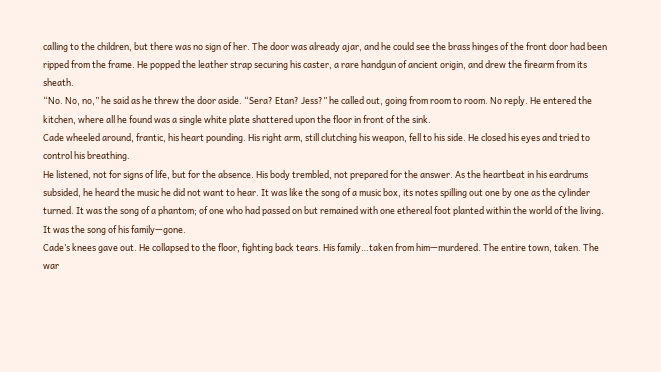calling to the children, but there was no sign of her. The door was already ajar, and he could see the brass hinges of the front door had been ripped from the frame. He popped the leather strap securing his caster, a rare handgun of ancient origin, and drew the firearm from its sheath.
“No. No, no,” he said as he threw the door aside. “Sera? Etan? Jess?” he called out, going from room to room. No reply. He entered the kitchen, where all he found was a single white plate shattered upon the floor in front of the sink.
Cade wheeled around, frantic, his heart pounding. His right arm, still clutching his weapon, fell to his side. He closed his eyes and tried to control his breathing.
He listened, not for signs of life, but for the absence. His body trembled, not prepared for the answer. As the heartbeat in his eardrums subsided, he heard the music he did not want to hear. It was like the song of a music box, its notes spilling out one by one as the cylinder turned. It was the song of a phantom; of one who had passed on but remained with one ethereal foot planted within the world of the living.
It was the song of his family—gone.
Cade’s knees gave out. He collapsed to the floor, fighting back tears. His family…taken from him—murdered. The entire town, taken. The war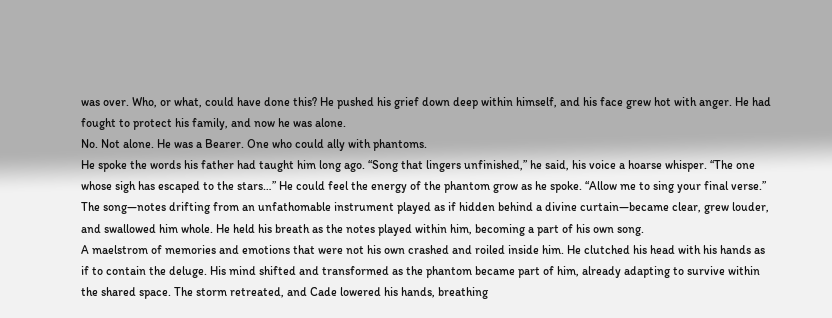was over. Who, or what, could have done this? He pushed his grief down deep within himself, and his face grew hot with anger. He had fought to protect his family, and now he was alone.
No. Not alone. He was a Bearer. One who could ally with phantoms.
He spoke the words his father had taught him long ago. “Song that lingers unfinished,” he said, his voice a hoarse whisper. “The one whose sigh has escaped to the stars…” He could feel the energy of the phantom grow as he spoke. “Allow me to sing your final verse.”
The song—notes drifting from an unfathomable instrument played as if hidden behind a divine curtain—became clear, grew louder, and swallowed him whole. He held his breath as the notes played within him, becoming a part of his own song.
A maelstrom of memories and emotions that were not his own crashed and roiled inside him. He clutched his head with his hands as if to contain the deluge. His mind shifted and transformed as the phantom became part of him, already adapting to survive within the shared space. The storm retreated, and Cade lowered his hands, breathing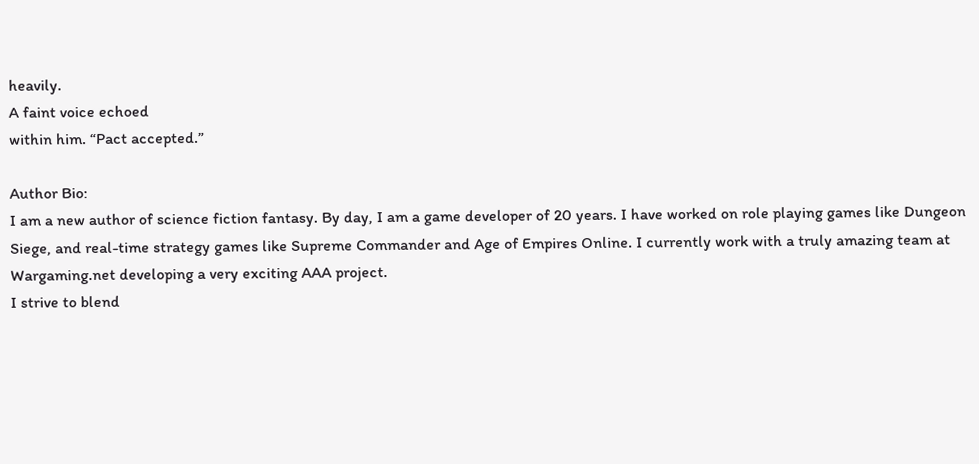heavily.
A faint voice echoed
within him. “Pact accepted.”

Author Bio:
I am a new author of science fiction fantasy. By day, I am a game developer of 20 years. I have worked on role playing games like Dungeon Siege, and real-time strategy games like Supreme Commander and Age of Empires Online. I currently work with a truly amazing team at Wargaming.net developing a very exciting AAA project.
I strive to blend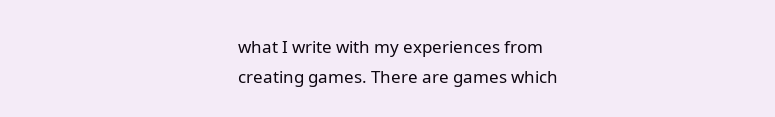what I write with my experiences from creating games. There are games which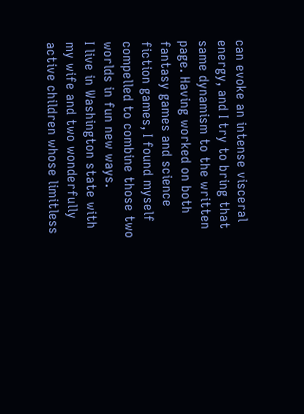can evoke an intense visceral energy, and I try to bring that same dynamism to the written page. Having worked on both fantasy games and science fiction games, I found myself compelled to combine those two worlds in fun new ways.
I live in Washington state with my wife and two wonderfully active children whose limitless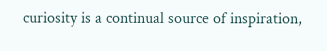curiosity is a continual source of inspiration,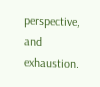perspective, and exhaustion.